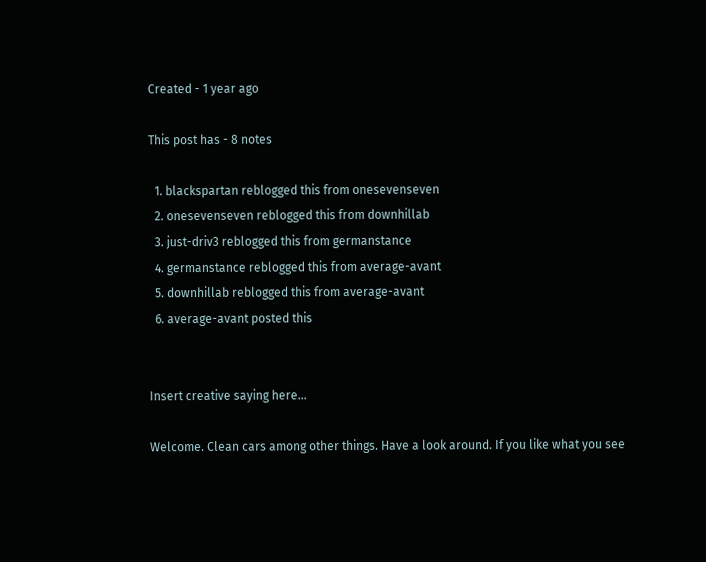Created - 1 year ago

This post has - 8 notes

  1. blackspartan reblogged this from onesevenseven
  2. onesevenseven reblogged this from downhillab
  3. just-driv3 reblogged this from germanstance
  4. germanstance reblogged this from average-avant
  5. downhillab reblogged this from average-avant
  6. average-avant posted this


Insert creative saying here...

Welcome. Clean cars among other things. Have a look around. If you like what you see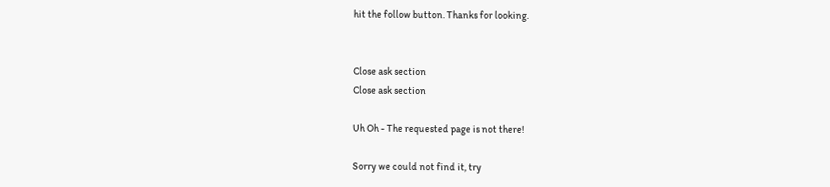hit the follow button. Thanks for looking.


Close ask section
Close ask section

Uh Oh - The requested page is not there!

Sorry we could not find it, try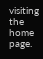visiting the home page.